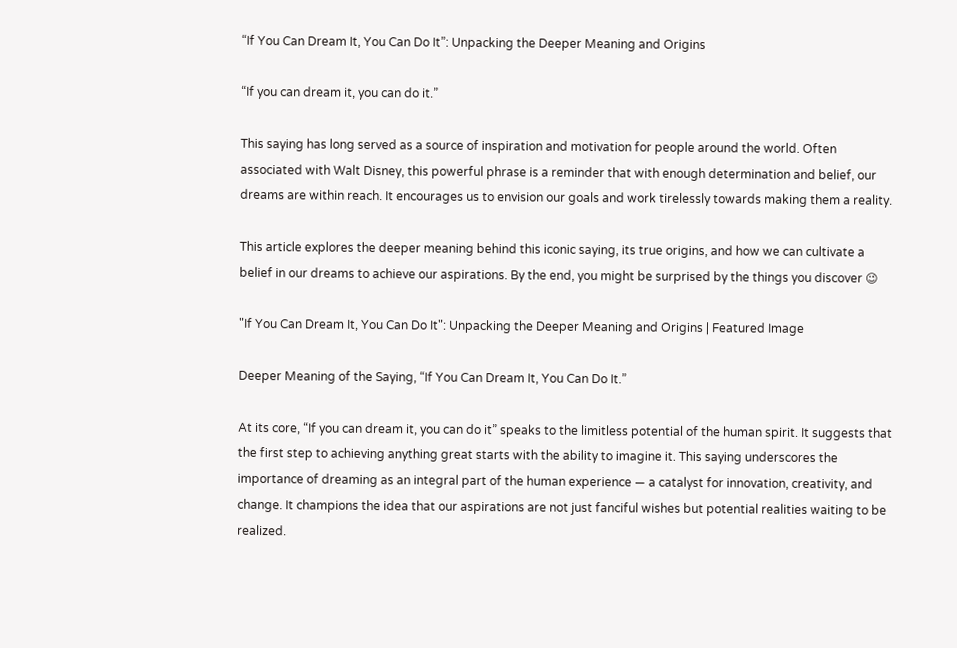“If You Can Dream It, You Can Do It”: Unpacking the Deeper Meaning and Origins

“If you can dream it, you can do it.”

This saying has long served as a source of inspiration and motivation for people around the world. Often associated with Walt Disney, this powerful phrase is a reminder that with enough determination and belief, our dreams are within reach. It encourages us to envision our goals and work tirelessly towards making them a reality.

This article explores the deeper meaning behind this iconic saying, its true origins, and how we can cultivate a belief in our dreams to achieve our aspirations. By the end, you might be surprised by the things you discover 😉

"If You Can Dream It, You Can Do It": Unpacking the Deeper Meaning and Origins | Featured Image

Deeper Meaning of the Saying, “If You Can Dream It, You Can Do It.”

At its core, “If you can dream it, you can do it” speaks to the limitless potential of the human spirit. It suggests that the first step to achieving anything great starts with the ability to imagine it. This saying underscores the importance of dreaming as an integral part of the human experience — a catalyst for innovation, creativity, and change. It champions the idea that our aspirations are not just fanciful wishes but potential realities waiting to be realized.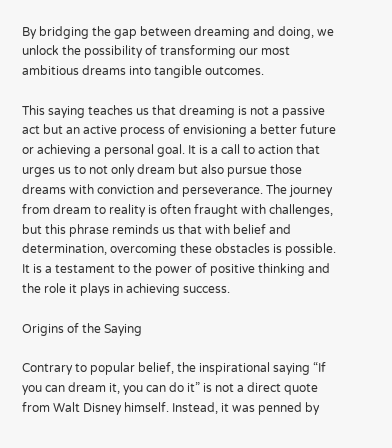By bridging the gap between dreaming and doing, we unlock the possibility of transforming our most ambitious dreams into tangible outcomes.

This saying teaches us that dreaming is not a passive act but an active process of envisioning a better future or achieving a personal goal. It is a call to action that urges us to not only dream but also pursue those dreams with conviction and perseverance. The journey from dream to reality is often fraught with challenges, but this phrase reminds us that with belief and determination, overcoming these obstacles is possible. It is a testament to the power of positive thinking and the role it plays in achieving success.

Origins of the Saying

Contrary to popular belief, the inspirational saying “If you can dream it, you can do it” is not a direct quote from Walt Disney himself. Instead, it was penned by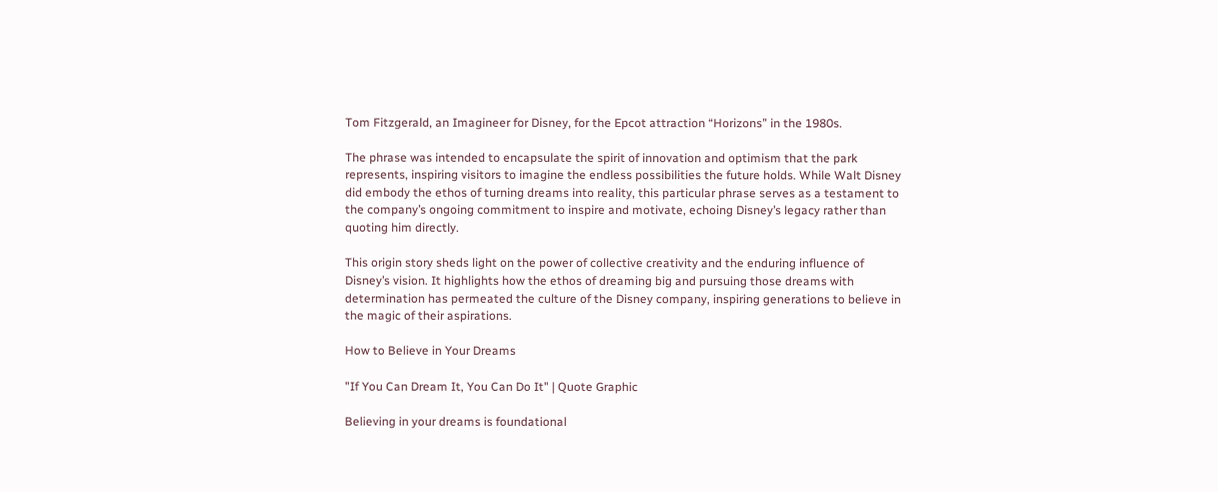Tom Fitzgerald, an Imagineer for Disney, for the Epcot attraction “Horizons” in the 1980s.

The phrase was intended to encapsulate the spirit of innovation and optimism that the park represents, inspiring visitors to imagine the endless possibilities the future holds. While Walt Disney did embody the ethos of turning dreams into reality, this particular phrase serves as a testament to the company’s ongoing commitment to inspire and motivate, echoing Disney’s legacy rather than quoting him directly.

This origin story sheds light on the power of collective creativity and the enduring influence of Disney’s vision. It highlights how the ethos of dreaming big and pursuing those dreams with determination has permeated the culture of the Disney company, inspiring generations to believe in the magic of their aspirations.

How to Believe in Your Dreams

"If You Can Dream It, You Can Do It" | Quote Graphic

Believing in your dreams is foundational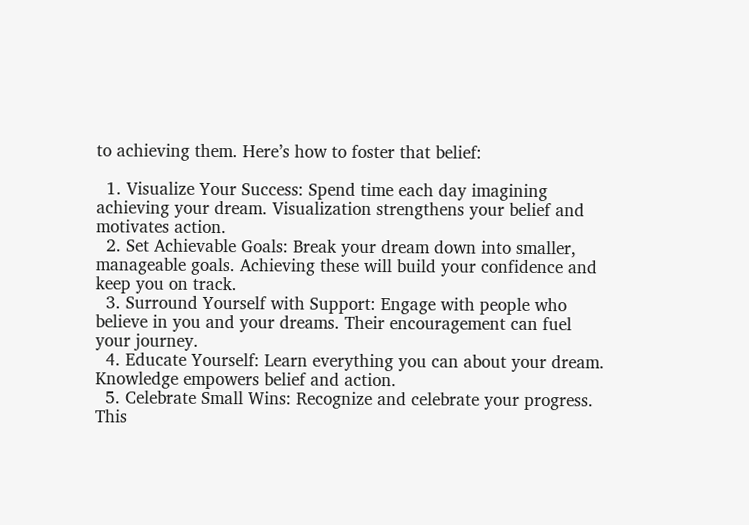to achieving them. Here’s how to foster that belief:

  1. Visualize Your Success: Spend time each day imagining achieving your dream. Visualization strengthens your belief and motivates action.
  2. Set Achievable Goals: Break your dream down into smaller, manageable goals. Achieving these will build your confidence and keep you on track.
  3. Surround Yourself with Support: Engage with people who believe in you and your dreams. Their encouragement can fuel your journey.
  4. Educate Yourself: Learn everything you can about your dream. Knowledge empowers belief and action.
  5. Celebrate Small Wins: Recognize and celebrate your progress. This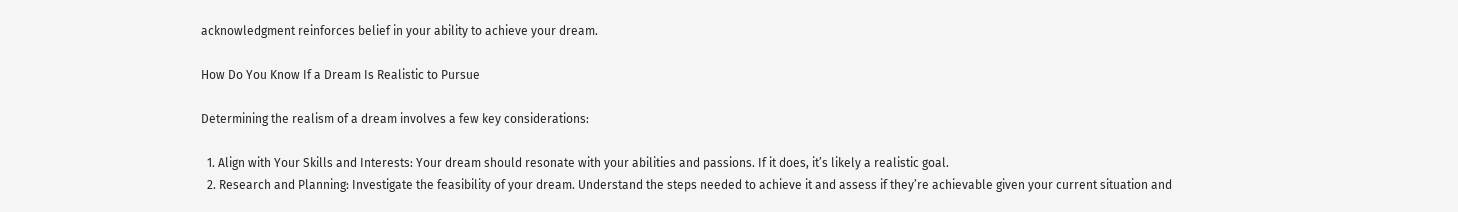acknowledgment reinforces belief in your ability to achieve your dream.

How Do You Know If a Dream Is Realistic to Pursue

Determining the realism of a dream involves a few key considerations:

  1. Align with Your Skills and Interests: Your dream should resonate with your abilities and passions. If it does, it’s likely a realistic goal.
  2. Research and Planning: Investigate the feasibility of your dream. Understand the steps needed to achieve it and assess if they’re achievable given your current situation and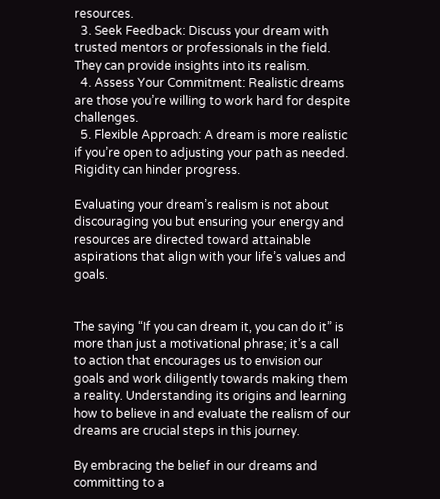resources.
  3. Seek Feedback: Discuss your dream with trusted mentors or professionals in the field. They can provide insights into its realism.
  4. Assess Your Commitment: Realistic dreams are those you’re willing to work hard for despite challenges.
  5. Flexible Approach: A dream is more realistic if you’re open to adjusting your path as needed. Rigidity can hinder progress.

Evaluating your dream’s realism is not about discouraging you but ensuring your energy and resources are directed toward attainable aspirations that align with your life’s values and goals.


The saying “If you can dream it, you can do it” is more than just a motivational phrase; it’s a call to action that encourages us to envision our goals and work diligently towards making them a reality. Understanding its origins and learning how to believe in and evaluate the realism of our dreams are crucial steps in this journey.

By embracing the belief in our dreams and committing to a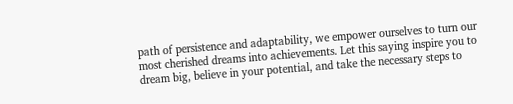path of persistence and adaptability, we empower ourselves to turn our most cherished dreams into achievements. Let this saying inspire you to dream big, believe in your potential, and take the necessary steps to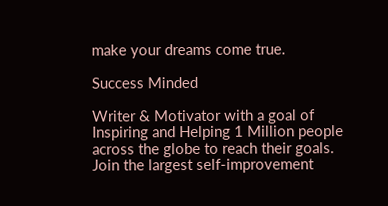make your dreams come true.

Success Minded

Writer & Motivator with a goal of Inspiring and Helping 1 Million people across the globe to reach their goals. Join the largest self-improvement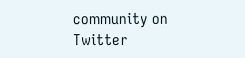community on Twitter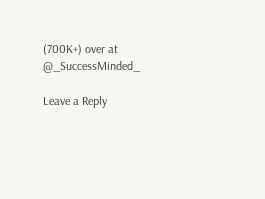(700K+) over at @_SuccessMinded_

Leave a Reply